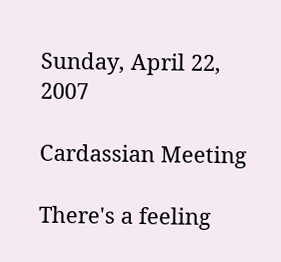Sunday, April 22, 2007

Cardassian Meeting

There's a feeling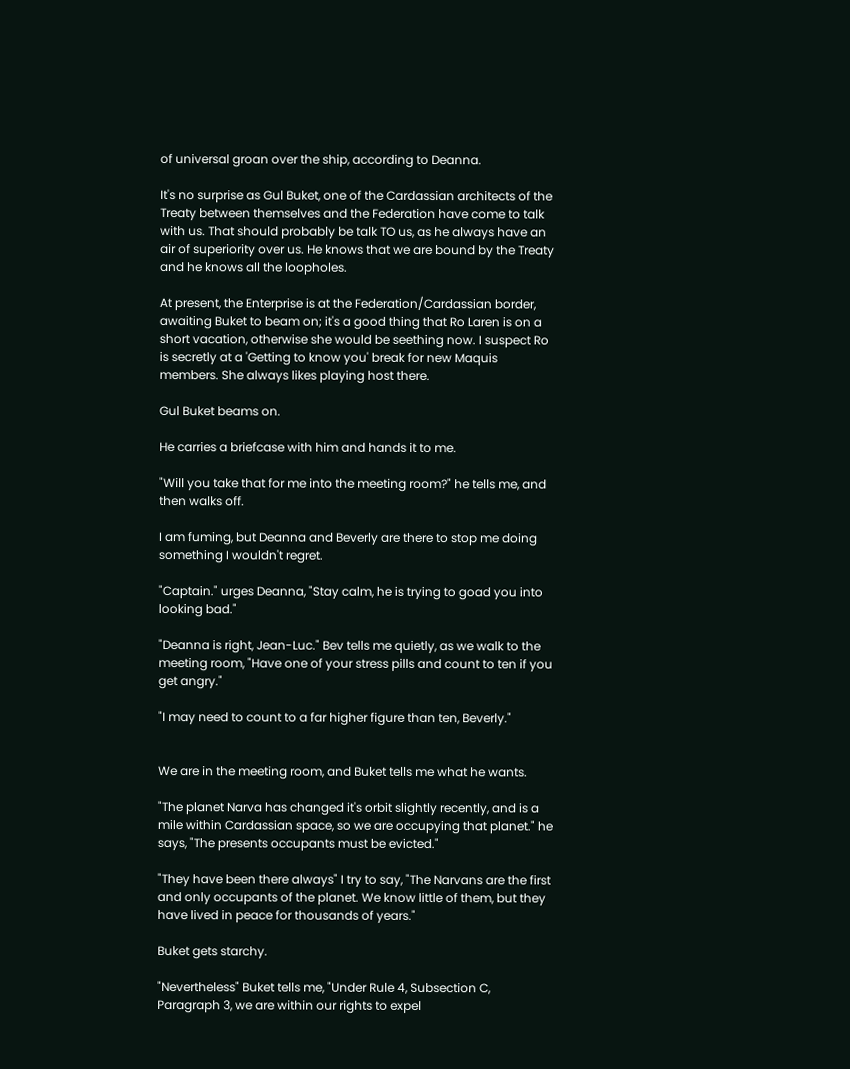of universal groan over the ship, according to Deanna.

It's no surprise as Gul Buket, one of the Cardassian architects of the Treaty between themselves and the Federation have come to talk with us. That should probably be talk TO us, as he always have an air of superiority over us. He knows that we are bound by the Treaty and he knows all the loopholes.

At present, the Enterprise is at the Federation/Cardassian border, awaiting Buket to beam on; it's a good thing that Ro Laren is on a short vacation, otherwise she would be seething now. I suspect Ro is secretly at a 'Getting to know you' break for new Maquis members. She always likes playing host there.

Gul Buket beams on.

He carries a briefcase with him and hands it to me.

"Will you take that for me into the meeting room?" he tells me, and then walks off.

I am fuming, but Deanna and Beverly are there to stop me doing something I wouldn't regret.

"Captain." urges Deanna, "Stay calm, he is trying to goad you into looking bad."

"Deanna is right, Jean-Luc." Bev tells me quietly, as we walk to the meeting room, "Have one of your stress pills and count to ten if you get angry."

"I may need to count to a far higher figure than ten, Beverly."


We are in the meeting room, and Buket tells me what he wants.

"The planet Narva has changed it's orbit slightly recently, and is a mile within Cardassian space, so we are occupying that planet." he says, "The presents occupants must be evicted."

"They have been there always" I try to say, "The Narvans are the first and only occupants of the planet. We know little of them, but they have lived in peace for thousands of years."

Buket gets starchy.

"Nevertheless" Buket tells me, "Under Rule 4, Subsection C, Paragraph 3, we are within our rights to expel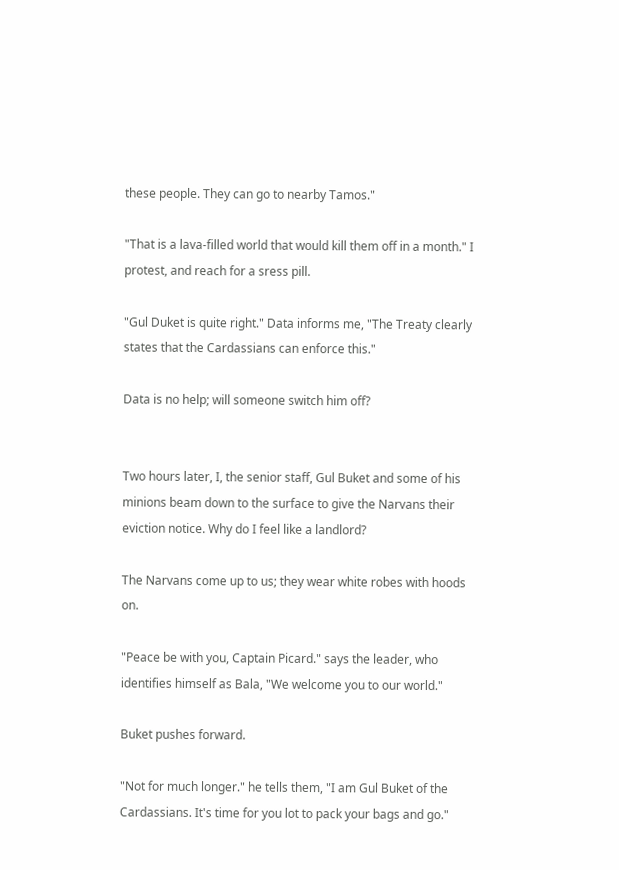these people. They can go to nearby Tamos."

"That is a lava-filled world that would kill them off in a month." I protest, and reach for a sress pill.

"Gul Duket is quite right." Data informs me, "The Treaty clearly states that the Cardassians can enforce this."

Data is no help; will someone switch him off?


Two hours later, I, the senior staff, Gul Buket and some of his minions beam down to the surface to give the Narvans their eviction notice. Why do I feel like a landlord?

The Narvans come up to us; they wear white robes with hoods on.

"Peace be with you, Captain Picard." says the leader, who identifies himself as Bala, "We welcome you to our world."

Buket pushes forward.

"Not for much longer." he tells them, "I am Gul Buket of the Cardassians. It's time for you lot to pack your bags and go."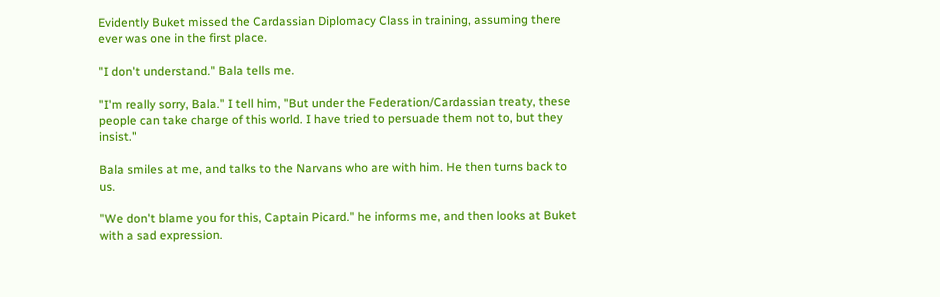Evidently Buket missed the Cardassian Diplomacy Class in training, assuming there ever was one in the first place.

"I don't understand." Bala tells me.

"I'm really sorry, Bala." I tell him, "But under the Federation/Cardassian treaty, these people can take charge of this world. I have tried to persuade them not to, but they insist."

Bala smiles at me, and talks to the Narvans who are with him. He then turns back to us.

"We don't blame you for this, Captain Picard." he informs me, and then looks at Buket with a sad expression.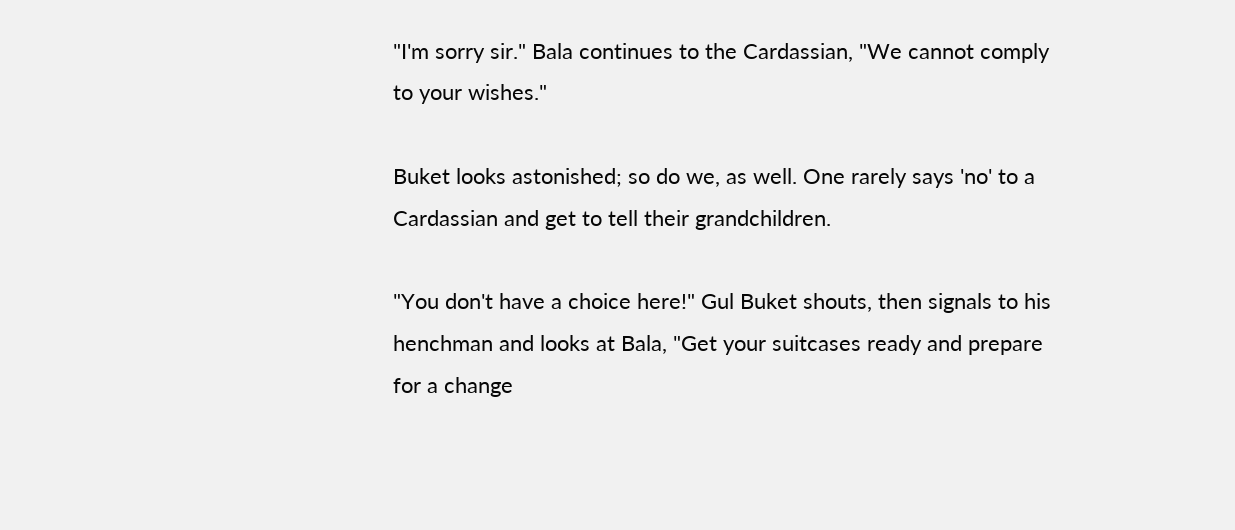"I'm sorry sir." Bala continues to the Cardassian, "We cannot comply to your wishes."

Buket looks astonished; so do we, as well. One rarely says 'no' to a Cardassian and get to tell their grandchildren.

"You don't have a choice here!" Gul Buket shouts, then signals to his henchman and looks at Bala, "Get your suitcases ready and prepare for a change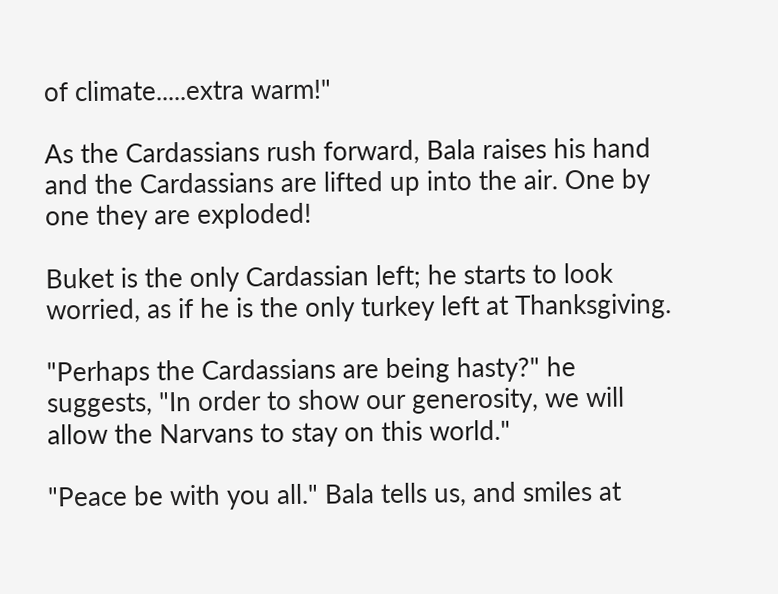of climate.....extra warm!"

As the Cardassians rush forward, Bala raises his hand and the Cardassians are lifted up into the air. One by one they are exploded!

Buket is the only Cardassian left; he starts to look worried, as if he is the only turkey left at Thanksgiving.

"Perhaps the Cardassians are being hasty?" he suggests, "In order to show our generosity, we will allow the Narvans to stay on this world."

"Peace be with you all." Bala tells us, and smiles at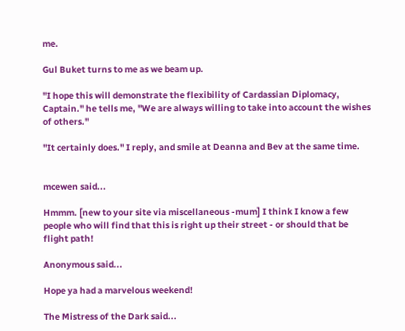me.

Gul Buket turns to me as we beam up.

"I hope this will demonstrate the flexibility of Cardassian Diplomacy, Captain." he tells me, "We are always willing to take into account the wishes of others."

"It certainly does." I reply, and smile at Deanna and Bev at the same time.


mcewen said...

Hmmm. [new to your site via miscellaneous -mum] I think I know a few people who will find that this is right up their street - or should that be flight path!

Anonymous said...

Hope ya had a marvelous weekend!

The Mistress of the Dark said...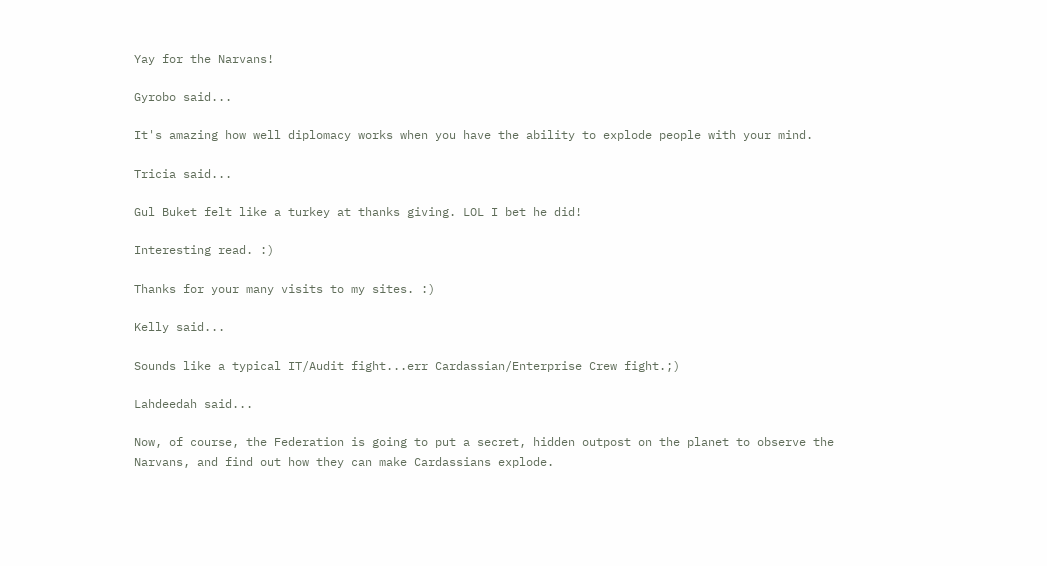Yay for the Narvans!

Gyrobo said...

It's amazing how well diplomacy works when you have the ability to explode people with your mind.

Tricia said...

Gul Buket felt like a turkey at thanks giving. LOL I bet he did!

Interesting read. :)

Thanks for your many visits to my sites. :)

Kelly said...

Sounds like a typical IT/Audit fight...err Cardassian/Enterprise Crew fight.;)

Lahdeedah said...

Now, of course, the Federation is going to put a secret, hidden outpost on the planet to observe the Narvans, and find out how they can make Cardassians explode.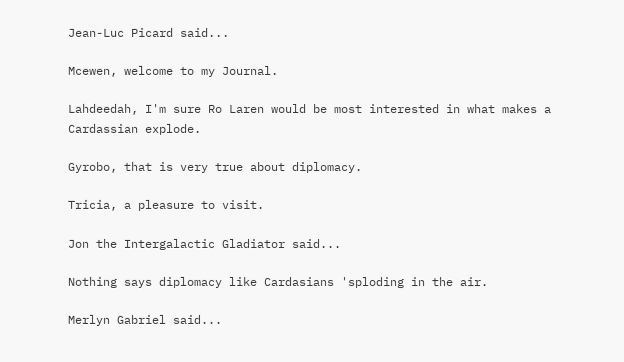Jean-Luc Picard said...

Mcewen, welcome to my Journal.

Lahdeedah, I'm sure Ro Laren would be most interested in what makes a Cardassian explode.

Gyrobo, that is very true about diplomacy.

Tricia, a pleasure to visit.

Jon the Intergalactic Gladiator said...

Nothing says diplomacy like Cardasians 'sploding in the air.

Merlyn Gabriel said...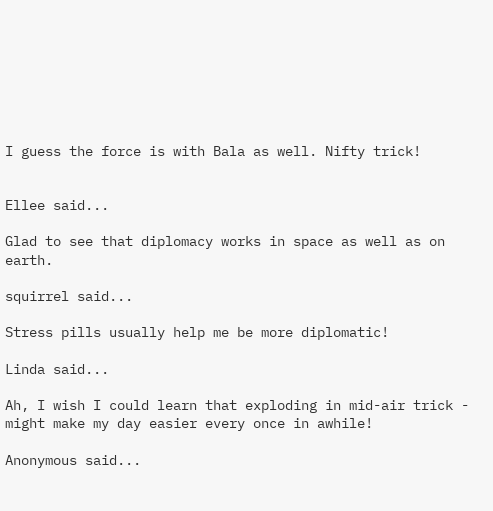I guess the force is with Bala as well. Nifty trick!


Ellee said...

Glad to see that diplomacy works in space as well as on earth.

squirrel said...

Stress pills usually help me be more diplomatic!

Linda said...

Ah, I wish I could learn that exploding in mid-air trick - might make my day easier every once in awhile!

Anonymous said...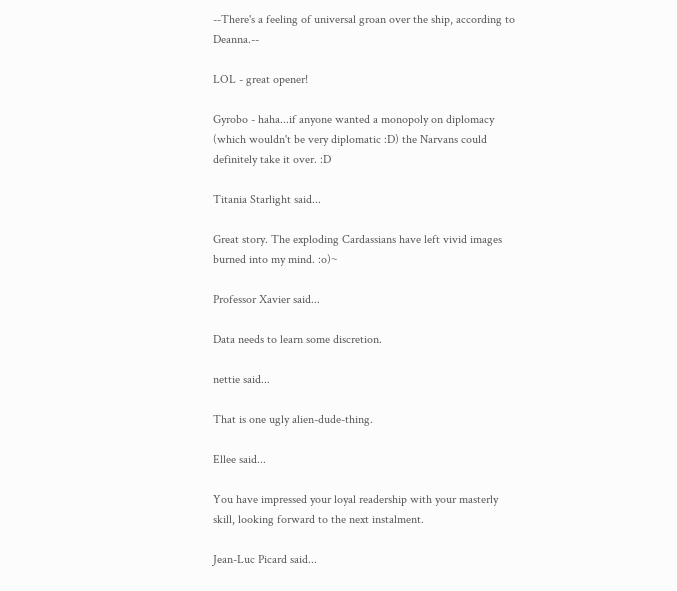--There's a feeling of universal groan over the ship, according to Deanna.--

LOL - great opener!

Gyrobo - haha...if anyone wanted a monopoly on diplomacy (which wouldn't be very diplomatic :D) the Narvans could definitely take it over. :D

Titania Starlight said...

Great story. The exploding Cardassians have left vivid images burned into my mind. :o)~

Professor Xavier said...

Data needs to learn some discretion.

nettie said...

That is one ugly alien-dude-thing.

Ellee said...

You have impressed your loyal readership with your masterly skill, looking forward to the next instalment.

Jean-Luc Picard said...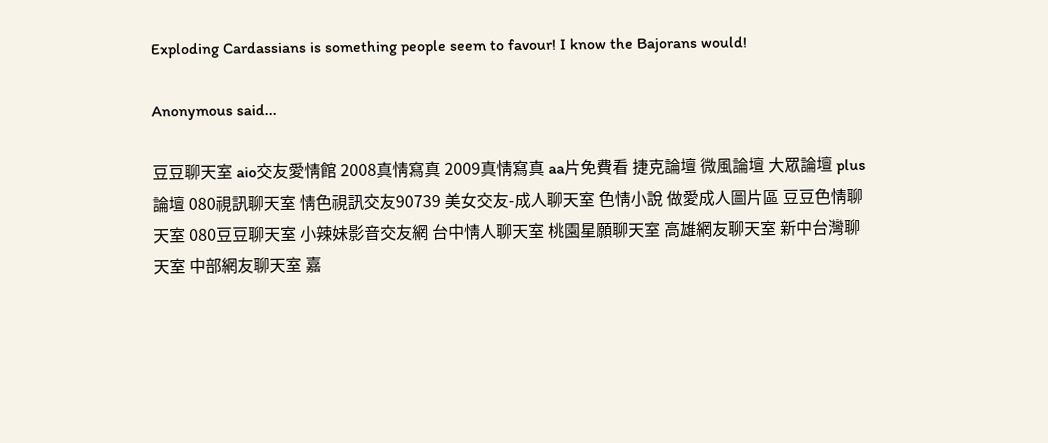Exploding Cardassians is something people seem to favour! I know the Bajorans would!

Anonymous said...

豆豆聊天室 aio交友愛情館 2008真情寫真 2009真情寫真 aa片免費看 捷克論壇 微風論壇 大眾論壇 plus論壇 080視訊聊天室 情色視訊交友90739 美女交友-成人聊天室 色情小說 做愛成人圖片區 豆豆色情聊天室 080豆豆聊天室 小辣妹影音交友網 台中情人聊天室 桃園星願聊天室 高雄網友聊天室 新中台灣聊天室 中部網友聊天室 嘉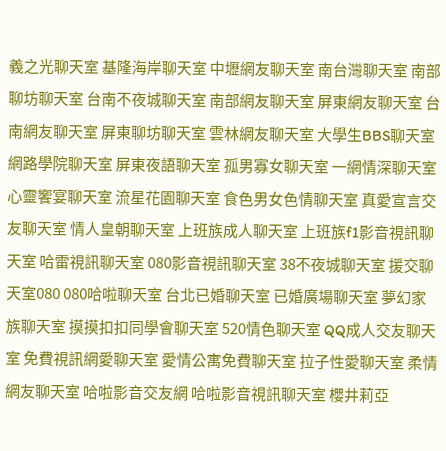義之光聊天室 基隆海岸聊天室 中壢網友聊天室 南台灣聊天室 南部聊坊聊天室 台南不夜城聊天室 南部網友聊天室 屏東網友聊天室 台南網友聊天室 屏東聊坊聊天室 雲林網友聊天室 大學生BBS聊天室 網路學院聊天室 屏東夜語聊天室 孤男寡女聊天室 一網情深聊天室 心靈饗宴聊天室 流星花園聊天室 食色男女色情聊天室 真愛宣言交友聊天室 情人皇朝聊天室 上班族成人聊天室 上班族f1影音視訊聊天室 哈雷視訊聊天室 080影音視訊聊天室 38不夜城聊天室 援交聊天室080 080哈啦聊天室 台北已婚聊天室 已婚廣場聊天室 夢幻家族聊天室 摸摸扣扣同學會聊天室 520情色聊天室 QQ成人交友聊天室 免費視訊網愛聊天室 愛情公寓免費聊天室 拉子性愛聊天室 柔情網友聊天室 哈啦影音交友網 哈啦影音視訊聊天室 櫻井莉亞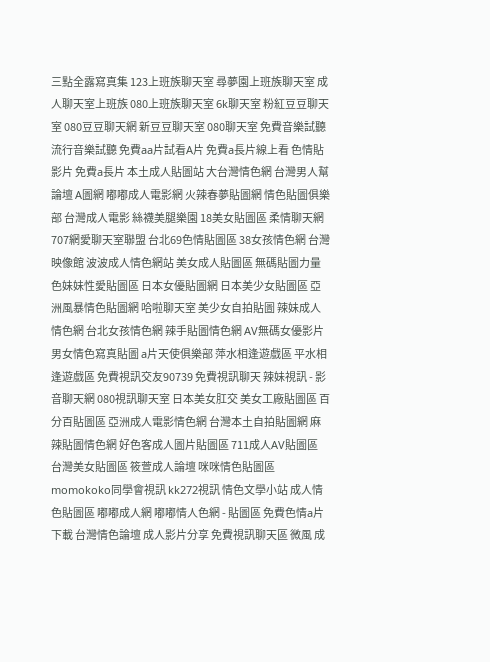三點全露寫真集 123上班族聊天室 尋夢園上班族聊天室 成人聊天室上班族 080上班族聊天室 6k聊天室 粉紅豆豆聊天室 080豆豆聊天網 新豆豆聊天室 080聊天室 免費音樂試聽 流行音樂試聽 免費aa片試看A片 免費a長片線上看 色情貼影片 免費a長片 本土成人貼圖站 大台灣情色網 台灣男人幫論壇 A圖網 嘟嘟成人電影網 火辣春夢貼圖網 情色貼圖俱樂部 台灣成人電影 絲襪美腿樂園 18美女貼圖區 柔情聊天網 707網愛聊天室聯盟 台北69色情貼圖區 38女孩情色網 台灣映像館 波波成人情色網站 美女成人貼圖區 無碼貼圖力量 色妹妹性愛貼圖區 日本女優貼圖網 日本美少女貼圖區 亞洲風暴情色貼圖網 哈啦聊天室 美少女自拍貼圖 辣妹成人情色網 台北女孩情色網 辣手貼圖情色網 AV無碼女優影片 男女情色寫真貼圖 a片天使俱樂部 萍水相逢遊戲區 平水相逢遊戲區 免費視訊交友90739 免費視訊聊天 辣妹視訊 - 影音聊天網 080視訊聊天室 日本美女肛交 美女工廠貼圖區 百分百貼圖區 亞洲成人電影情色網 台灣本土自拍貼圖網 麻辣貼圖情色網 好色客成人圖片貼圖區 711成人AV貼圖區 台灣美女貼圖區 筱萱成人論壇 咪咪情色貼圖區 momokoko同學會視訊 kk272視訊 情色文學小站 成人情色貼圖區 嘟嘟成人網 嘟嘟情人色網 - 貼圖區 免費色情a片下載 台灣情色論壇 成人影片分享 免費視訊聊天區 微風 成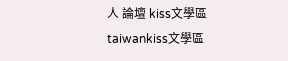人 論壇 kiss文學區 taiwankiss文學區